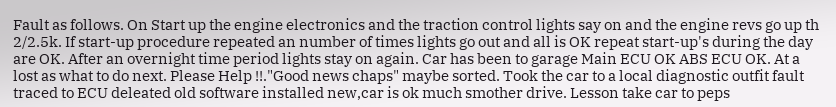Fault as follows. On Start up the engine electronics and the traction control lights say on and the engine revs go up th 2/2.5k. If start-up procedure repeated an number of times lights go out and all is OK repeat start-up's during the day are OK. After an overnight time period lights stay on again. Car has been to garage Main ECU OK ABS ECU OK. At a lost as what to do next. Please Help !!."Good news chaps" maybe sorted. Took the car to a local diagnostic outfit fault traced to ECU deleated old software installed new,car is ok much smother drive. Lesson take car to peps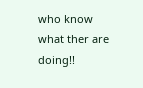who know what ther are doing!!